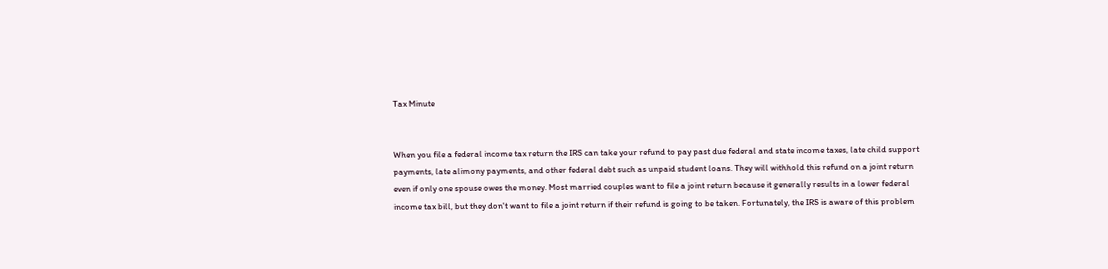Tax Minute


When you file a federal income tax return the IRS can take your refund to pay past due federal and state income taxes, late child support payments, late alimony payments, and other federal debt such as unpaid student loans. They will withhold this refund on a joint return even if only one spouse owes the money. Most married couples want to file a joint return because it generally results in a lower federal income tax bill, but they don't want to file a joint return if their refund is going to be taken. Fortunately, the IRS is aware of this problem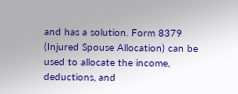and has a solution. Form 8379 (Injured Spouse Allocation) can be used to allocate the income, deductions, and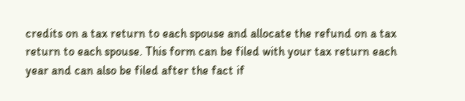credits on a tax return to each spouse and allocate the refund on a tax return to each spouse. This form can be filed with your tax return each year and can also be filed after the fact if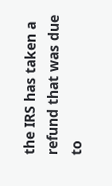the IRS has taken a refund that was due to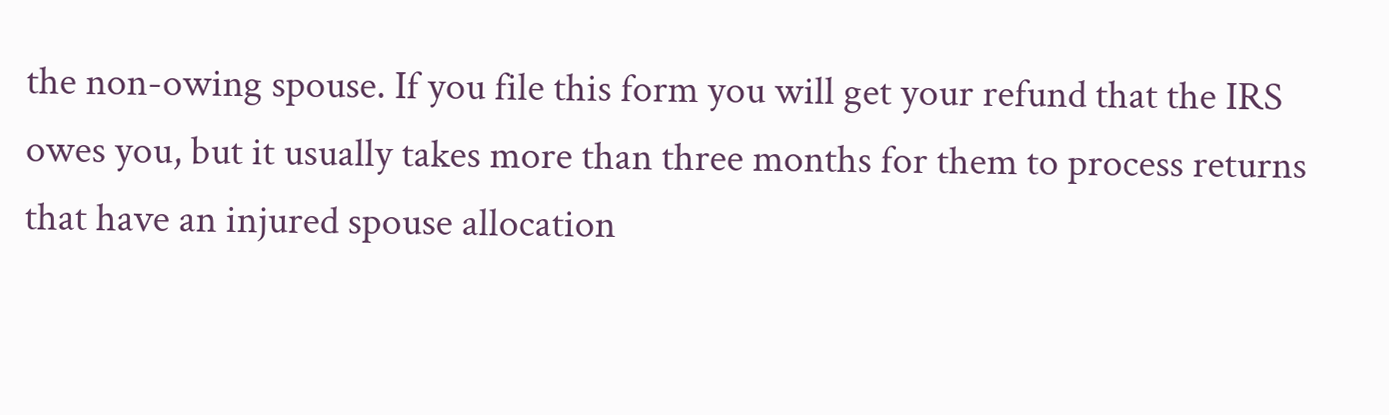the non-owing spouse. If you file this form you will get your refund that the IRS owes you, but it usually takes more than three months for them to process returns that have an injured spouse allocation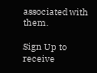associated with them.

Sign Up to receive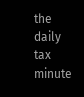the daily tax minute